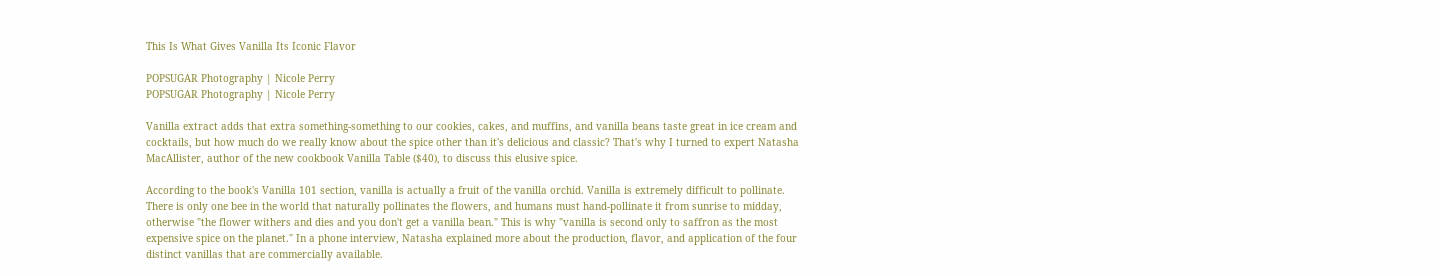This Is What Gives Vanilla Its Iconic Flavor

POPSUGAR Photography | Nicole Perry
POPSUGAR Photography | Nicole Perry

Vanilla extract adds that extra something-something to our cookies, cakes, and muffins, and vanilla beans taste great in ice cream and cocktails, but how much do we really know about the spice other than it's delicious and classic? That's why I turned to expert Natasha MacAllister, author of the new cookbook Vanilla Table ($40), to discuss this elusive spice.

According to the book's Vanilla 101 section, vanilla is actually a fruit of the vanilla orchid. Vanilla is extremely difficult to pollinate. There is only one bee in the world that naturally pollinates the flowers, and humans must hand-pollinate it from sunrise to midday, otherwise "the flower withers and dies and you don't get a vanilla bean." This is why "vanilla is second only to saffron as the most expensive spice on the planet." In a phone interview, Natasha explained more about the production, flavor, and application of the four distinct vanillas that are commercially available.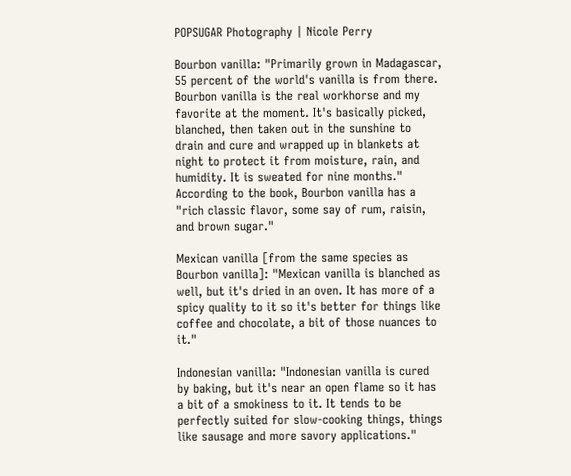POPSUGAR Photography | Nicole Perry

Bourbon vanilla: "Primarily grown in Madagascar, 55 percent of the world's vanilla is from there. Bourbon vanilla is the real workhorse and my favorite at the moment. It's basically picked, blanched, then taken out in the sunshine to drain and cure and wrapped up in blankets at night to protect it from moisture, rain, and humidity. It is sweated for nine months." According to the book, Bourbon vanilla has a "rich classic flavor, some say of rum, raisin, and brown sugar."

Mexican vanilla [from the same species as Bourbon vanilla]: "Mexican vanilla is blanched as well, but it's dried in an oven. It has more of a spicy quality to it so it's better for things like coffee and chocolate, a bit of those nuances to it."

Indonesian vanilla: "Indonesian vanilla is cured by baking, but it's near an open flame so it has a bit of a smokiness to it. It tends to be perfectly suited for slow-cooking things, things like sausage and more savory applications."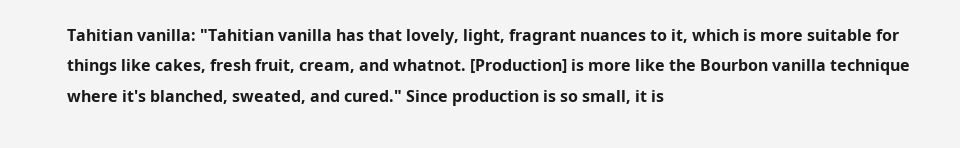Tahitian vanilla: "Tahitian vanilla has that lovely, light, fragrant nuances to it, which is more suitable for things like cakes, fresh fruit, cream, and whatnot. [Production] is more like the Bourbon vanilla technique where it's blanched, sweated, and cured." Since production is so small, it is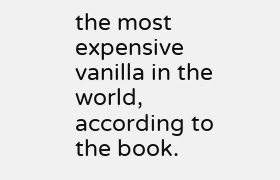the most expensive vanilla in the world, according to the book.